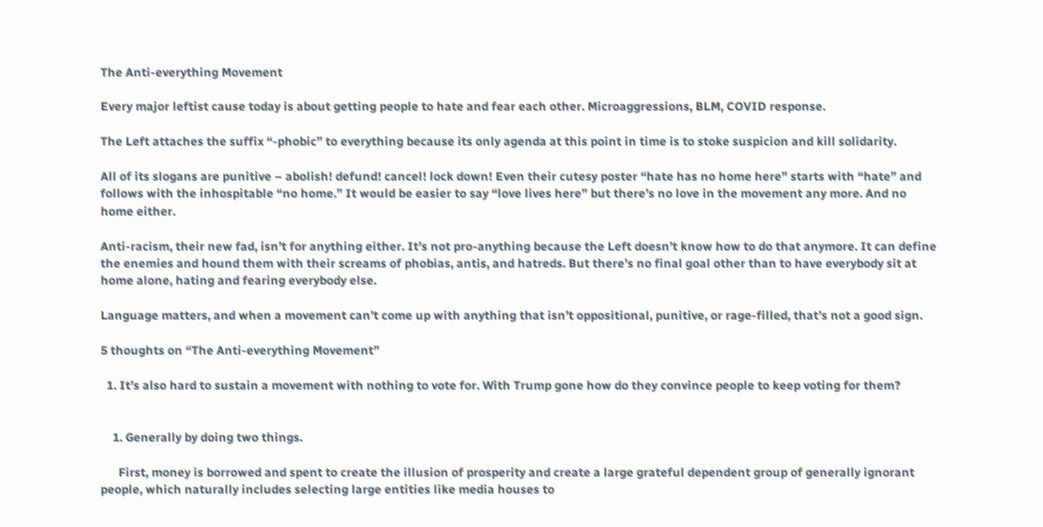The Anti-everything Movement

Every major leftist cause today is about getting people to hate and fear each other. Microaggressions, BLM, COVID response.

The Left attaches the suffix “-phobic” to everything because its only agenda at this point in time is to stoke suspicion and kill solidarity.

All of its slogans are punitive – abolish! defund! cancel! lock down! Even their cutesy poster “hate has no home here” starts with “hate” and follows with the inhospitable “no home.” It would be easier to say “love lives here” but there’s no love in the movement any more. And no home either.

Anti-racism, their new fad, isn’t for anything either. It’s not pro-anything because the Left doesn’t know how to do that anymore. It can define the enemies and hound them with their screams of phobias, antis, and hatreds. But there’s no final goal other than to have everybody sit at home alone, hating and fearing everybody else.

Language matters, and when a movement can’t come up with anything that isn’t oppositional, punitive, or rage-filled, that’s not a good sign.

5 thoughts on “The Anti-everything Movement”

  1. It’s also hard to sustain a movement with nothing to vote for. With Trump gone how do they convince people to keep voting for them?


    1. Generally by doing two things.

      First, money is borrowed and spent to create the illusion of prosperity and create a large grateful dependent group of generally ignorant people, which naturally includes selecting large entities like media houses to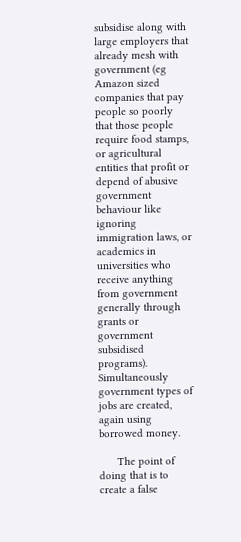subsidise along with large employers that already mesh with government (eg Amazon sized companies that pay people so poorly that those people require food stamps, or agricultural entities that profit or depend of abusive government behaviour like ignoring immigration laws, or academics in universities who receive anything from government generally through grants or government subsidised programs). Simultaneously government types of jobs are created, again using borrowed money.

      The point of doing that is to create a false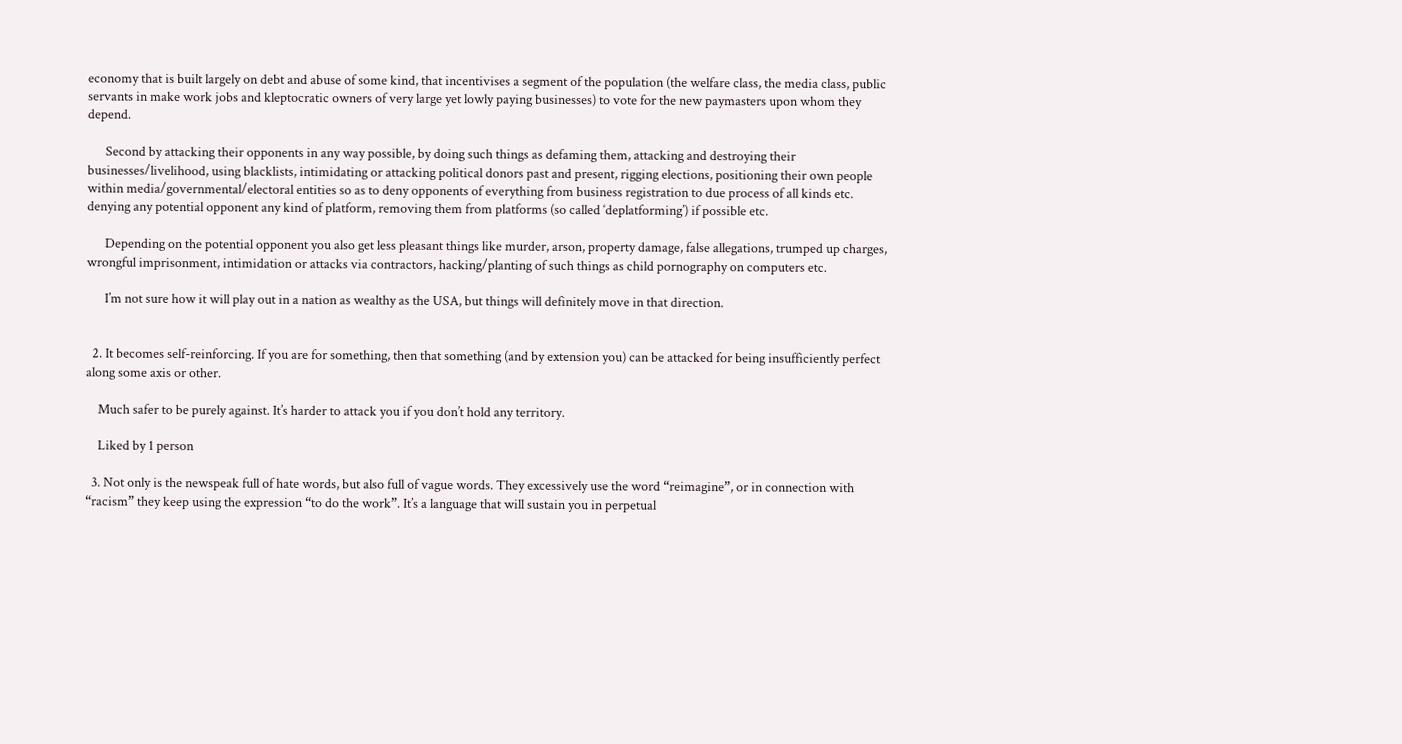economy that is built largely on debt and abuse of some kind, that incentivises a segment of the population (the welfare class, the media class, public servants in make work jobs and kleptocratic owners of very large yet lowly paying businesses) to vote for the new paymasters upon whom they depend.

      Second by attacking their opponents in any way possible, by doing such things as defaming them, attacking and destroying their businesses/livelihood, using blacklists, intimidating or attacking political donors past and present, rigging elections, positioning their own people within media/governmental/electoral entities so as to deny opponents of everything from business registration to due process of all kinds etc. denying any potential opponent any kind of platform, removing them from platforms (so called ‘deplatforming’) if possible etc.

      Depending on the potential opponent you also get less pleasant things like murder, arson, property damage, false allegations, trumped up charges, wrongful imprisonment, intimidation or attacks via contractors, hacking/planting of such things as child pornography on computers etc.

      I’m not sure how it will play out in a nation as wealthy as the USA, but things will definitely move in that direction.


  2. It becomes self-reinforcing. If you are for something, then that something (and by extension you) can be attacked for being insufficiently perfect along some axis or other.

    Much safer to be purely against. It’s harder to attack you if you don’t hold any territory.

    Liked by 1 person

  3. Not only is the newspeak full of hate words, but also full of vague words. They excessively use the word “reimagine”, or in connection with “racism” they keep using the expression “to do the work”. It’s a language that will sustain you in perpetual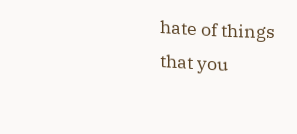hate of things that you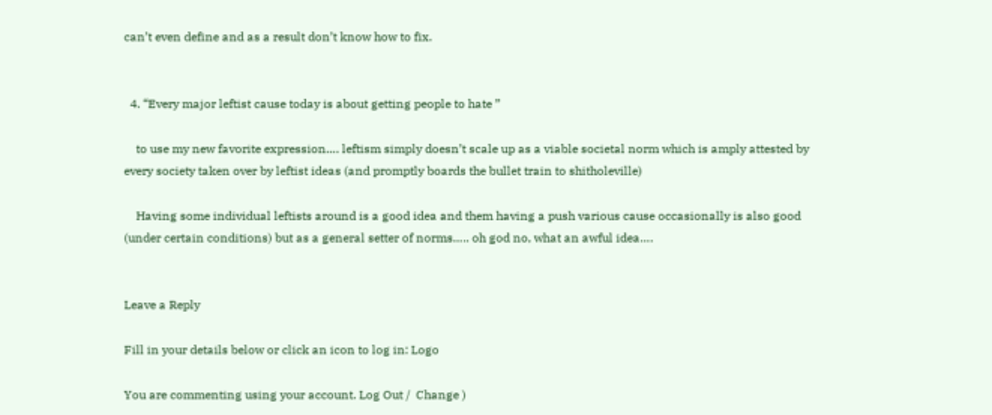can’t even define and as a result don’t know how to fix.


  4. “Every major leftist cause today is about getting people to hate ”

    to use my new favorite expression…. leftism simply doesn’t scale up as a viable societal norm which is amply attested by every society taken over by leftist ideas (and promptly boards the bullet train to shitholeville)

    Having some individual leftists around is a good idea and them having a push various cause occasionally is also good (under certain conditions) but as a general setter of norms….. oh god no, what an awful idea….


Leave a Reply

Fill in your details below or click an icon to log in: Logo

You are commenting using your account. Log Out /  Change )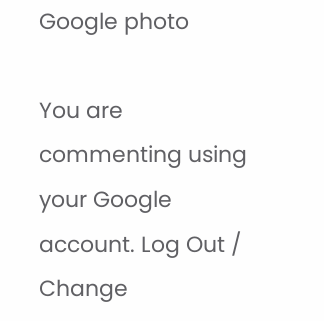Google photo

You are commenting using your Google account. Log Out /  Change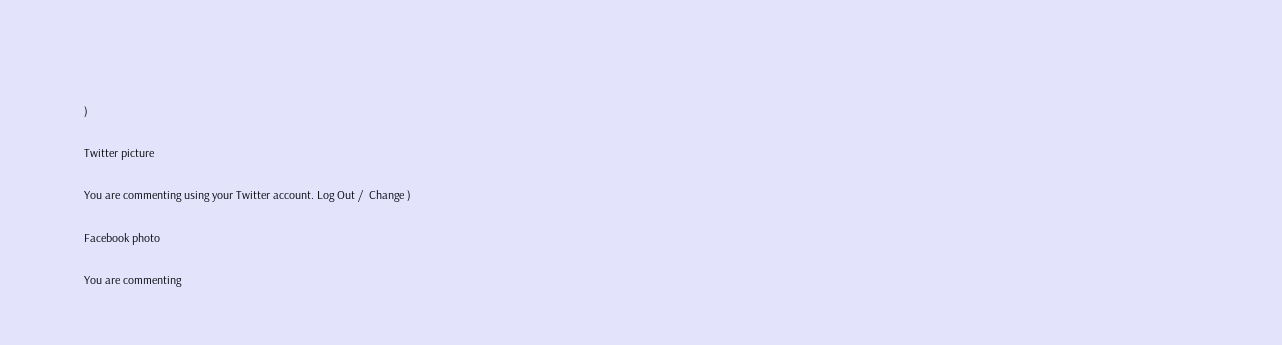)

Twitter picture

You are commenting using your Twitter account. Log Out /  Change )

Facebook photo

You are commenting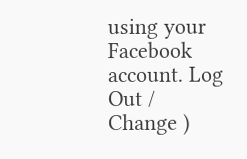using your Facebook account. Log Out /  Change )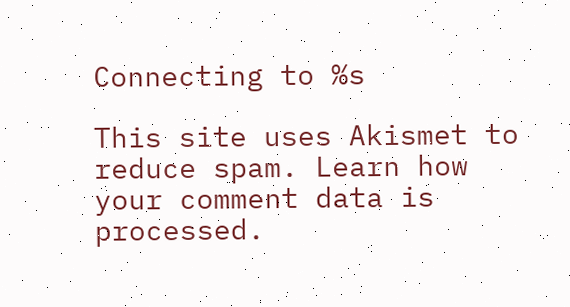Connecting to %s

This site uses Akismet to reduce spam. Learn how your comment data is processed.